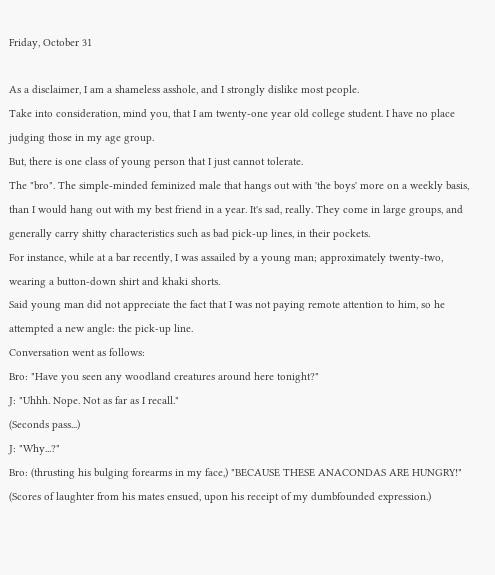Friday, October 31

As a disclaimer, I am a shameless asshole, and I strongly dislike most people.
Take into consideration, mind you, that I am twenty-one year old college student. I have no place judging those in my age group.
But, there is one class of young person that I just cannot tolerate.
The "bro". The simple-minded feminized male that hangs out with 'the boys' more on a weekly basis, than I would hang out with my best friend in a year. It's sad, really. They come in large groups, and generally carry shitty characteristics such as bad pick-up lines, in their pockets.
For instance, while at a bar recently, I was assailed by a young man; approximately twenty-two, wearing a button-down shirt and khaki shorts.
Said young man did not appreciate the fact that I was not paying remote attention to him, so he attempted a new angle: the pick-up line.
Conversation went as follows:
Bro: "Have you seen any woodland creatures around here tonight?"
J: "Uhhh. Nope. Not as far as I recall."
(Seconds pass...)
J: "Why...?"
Bro: (thrusting his bulging forearms in my face,) "BECAUSE THESE ANACONDAS ARE HUNGRY!"
(Scores of laughter from his mates ensued, upon his receipt of my dumbfounded expression.)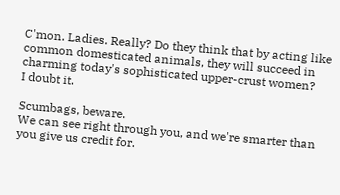C'mon. Ladies. Really? Do they think that by acting like common domesticated animals, they will succeed in charming today's sophisticated upper-crust women?
I doubt it.

Scumbags, beware.
We can see right through you, and we're smarter than you give us credit for.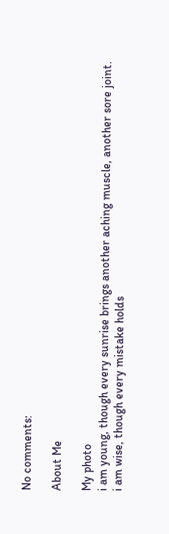No comments:

About Me

My photo
i am young, though every sunrise brings another aching muscle, another sore joint. i am wise, though every mistake holds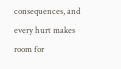consequences, and every hurt makes room for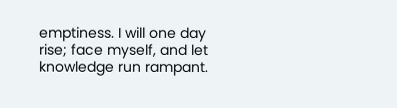emptiness. I will one day rise; face myself, and let knowledge run rampant.